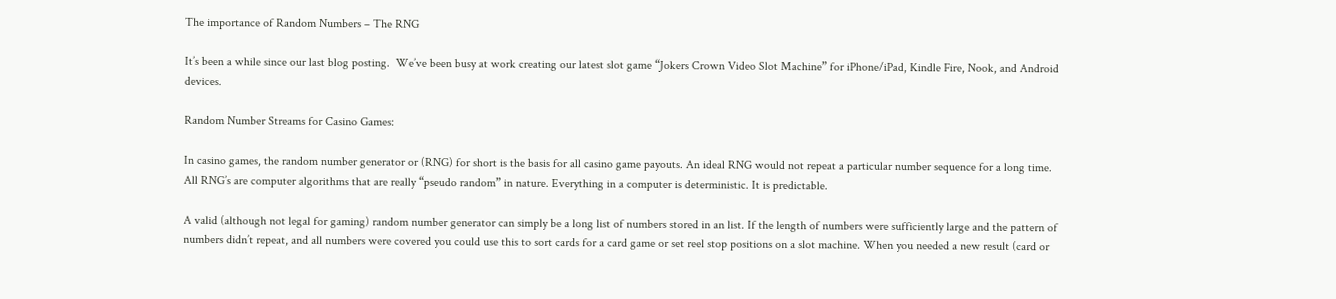The importance of Random Numbers – The RNG

It’s been a while since our last blog posting.  We’ve been busy at work creating our latest slot game “Jokers Crown Video Slot Machine” for iPhone/iPad, Kindle Fire, Nook, and Android devices.

Random Number Streams for Casino Games:

In casino games, the random number generator or (RNG) for short is the basis for all casino game payouts. An ideal RNG would not repeat a particular number sequence for a long time. All RNG’s are computer algorithms that are really “pseudo random” in nature. Everything in a computer is deterministic. It is predictable.

A valid (although not legal for gaming) random number generator can simply be a long list of numbers stored in an list. If the length of numbers were sufficiently large and the pattern of numbers didn’t repeat, and all numbers were covered you could use this to sort cards for a card game or set reel stop positions on a slot machine. When you needed a new result (card or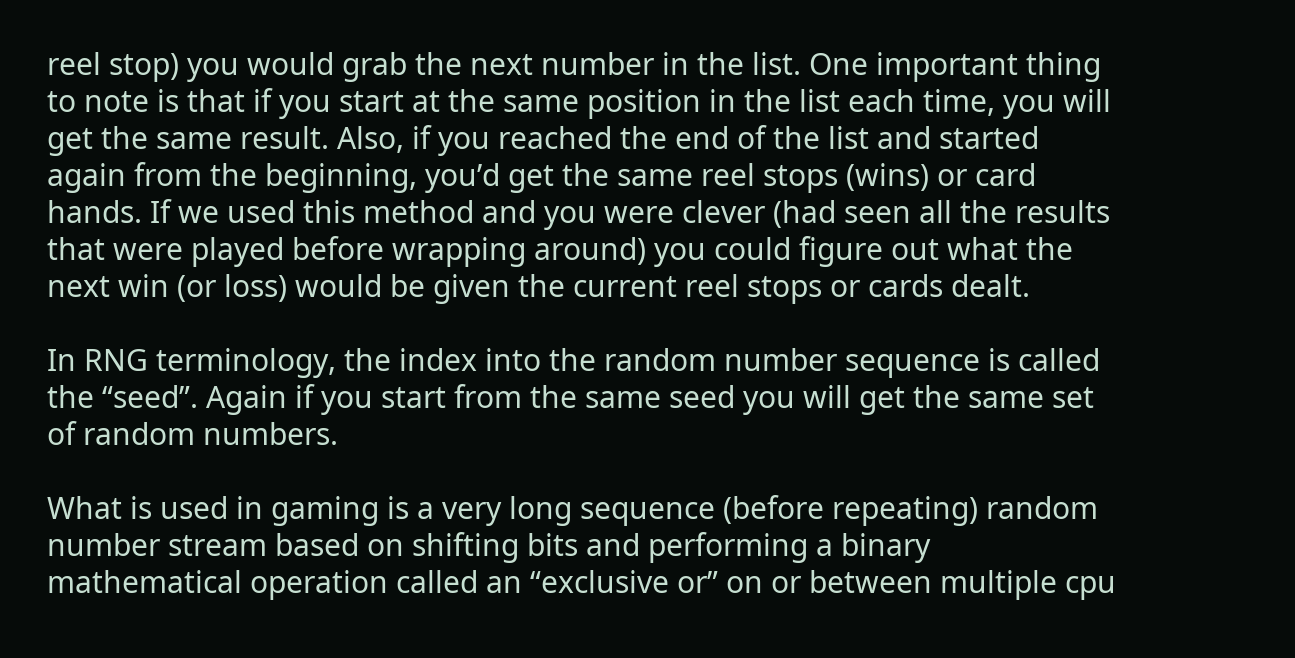reel stop) you would grab the next number in the list. One important thing to note is that if you start at the same position in the list each time, you will get the same result. Also, if you reached the end of the list and started again from the beginning, you’d get the same reel stops (wins) or card hands. If we used this method and you were clever (had seen all the results that were played before wrapping around) you could figure out what the next win (or loss) would be given the current reel stops or cards dealt.

In RNG terminology, the index into the random number sequence is called the “seed”. Again if you start from the same seed you will get the same set of random numbers.

What is used in gaming is a very long sequence (before repeating) random number stream based on shifting bits and performing a binary mathematical operation called an “exclusive or” on or between multiple cpu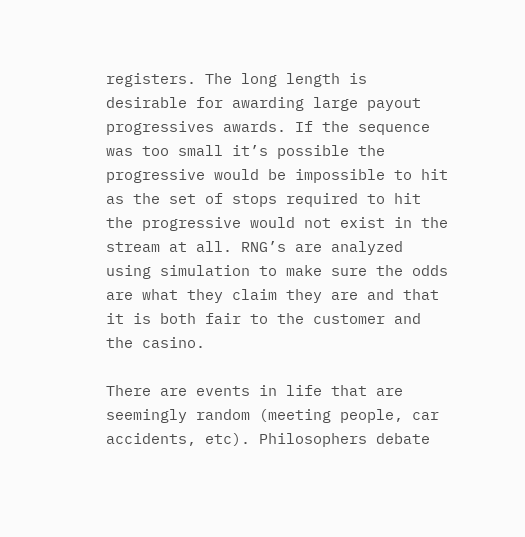registers. The long length is desirable for awarding large payout progressives awards. If the sequence was too small it’s possible the progressive would be impossible to hit as the set of stops required to hit the progressive would not exist in the stream at all. RNG’s are analyzed using simulation to make sure the odds are what they claim they are and that it is both fair to the customer and the casino.

There are events in life that are seemingly random (meeting people, car accidents, etc). Philosophers debate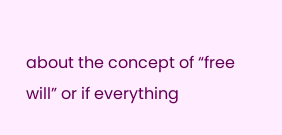about the concept of “free will” or if everything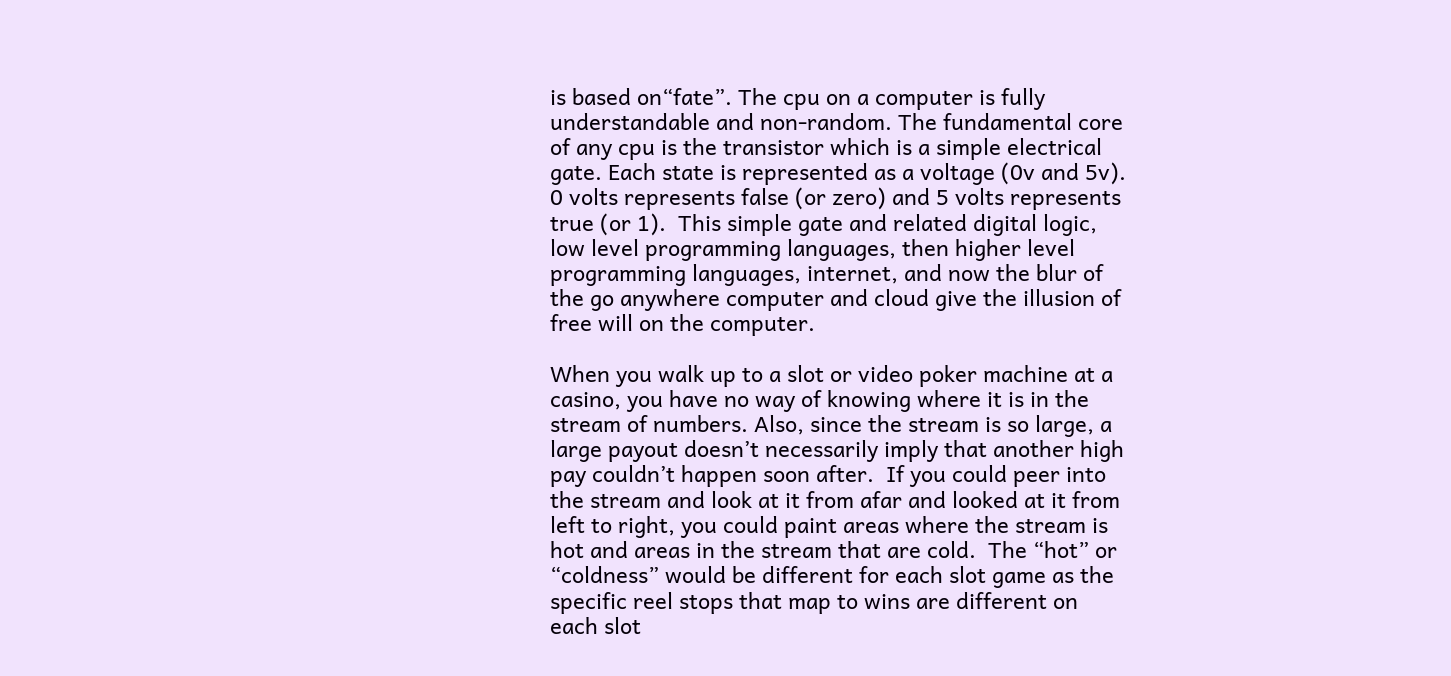is based on“fate”. The cpu on a computer is fully understandable and non-random. The fundamental core of any cpu is the transistor which is a simple electrical gate. Each state is represented as a voltage (0v and 5v). 0 volts represents false (or zero) and 5 volts represents true (or 1).  This simple gate and related digital logic, low level programming languages, then higher level programming languages, internet, and now the blur of the go anywhere computer and cloud give the illusion of free will on the computer.

When you walk up to a slot or video poker machine at a casino, you have no way of knowing where it is in the stream of numbers. Also, since the stream is so large, a large payout doesn’t necessarily imply that another high pay couldn’t happen soon after.  If you could peer into the stream and look at it from afar and looked at it from left to right, you could paint areas where the stream is hot and areas in the stream that are cold.  The “hot” or “coldness” would be different for each slot game as the specific reel stops that map to wins are different on each slot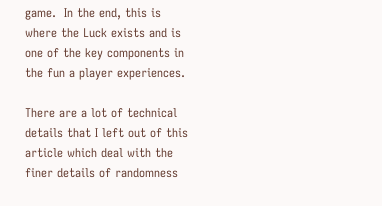game.  In the end, this is where the Luck exists and is one of the key components in the fun a player experiences.

There are a lot of technical details that I left out of this article which deal with the finer details of randomness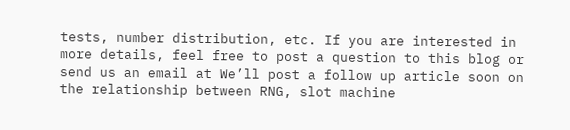tests, number distribution, etc. If you are interested in more details, feel free to post a question to this blog or send us an email at We’ll post a follow up article soon on the relationship between RNG, slot machine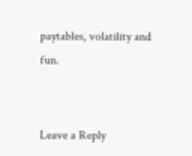paytables, volatility and fun.


Leave a Reply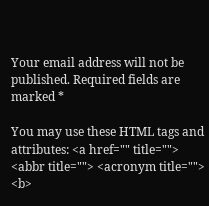Your email address will not be published. Required fields are marked *

You may use these HTML tags and attributes: <a href="" title=""> <abbr title=""> <acronym title=""> <b>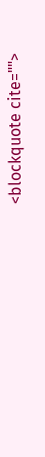<blockquote cite="">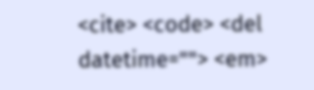<cite> <code> <del datetime=""> <em>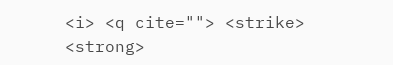<i> <q cite=""> <strike> <strong>